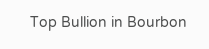Top Bullion in Bourbon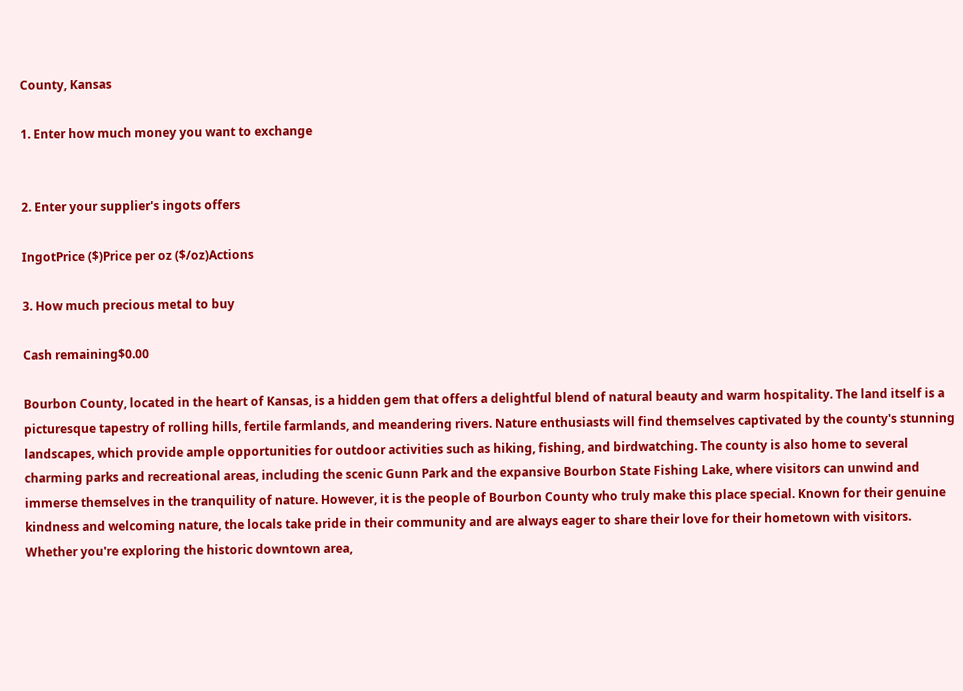County, Kansas

1. Enter how much money you want to exchange


2. Enter your supplier's ingots offers

IngotPrice ($)Price per oz ($/oz)Actions

3. How much precious metal to buy

Cash remaining$0.00

Bourbon County, located in the heart of Kansas, is a hidden gem that offers a delightful blend of natural beauty and warm hospitality. The land itself is a picturesque tapestry of rolling hills, fertile farmlands, and meandering rivers. Nature enthusiasts will find themselves captivated by the county's stunning landscapes, which provide ample opportunities for outdoor activities such as hiking, fishing, and birdwatching. The county is also home to several charming parks and recreational areas, including the scenic Gunn Park and the expansive Bourbon State Fishing Lake, where visitors can unwind and immerse themselves in the tranquility of nature. However, it is the people of Bourbon County who truly make this place special. Known for their genuine kindness and welcoming nature, the locals take pride in their community and are always eager to share their love for their hometown with visitors. Whether you're exploring the historic downtown area,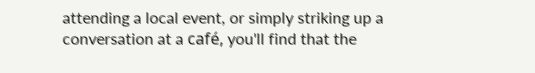attending a local event, or simply striking up a conversation at a café, you'll find that the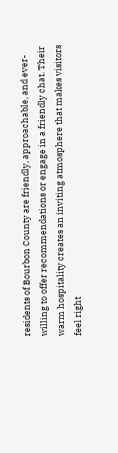residents of Bourbon County are friendly, approachable, and ever-willing to offer recommendations or engage in a friendly chat. Their warm hospitality creates an inviting atmosphere that makes visitors feel right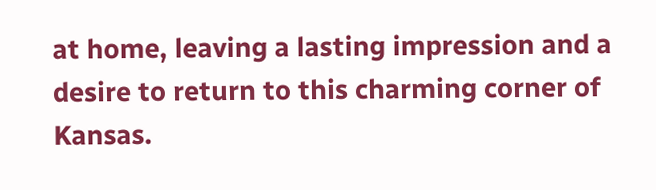at home, leaving a lasting impression and a desire to return to this charming corner of Kansas.